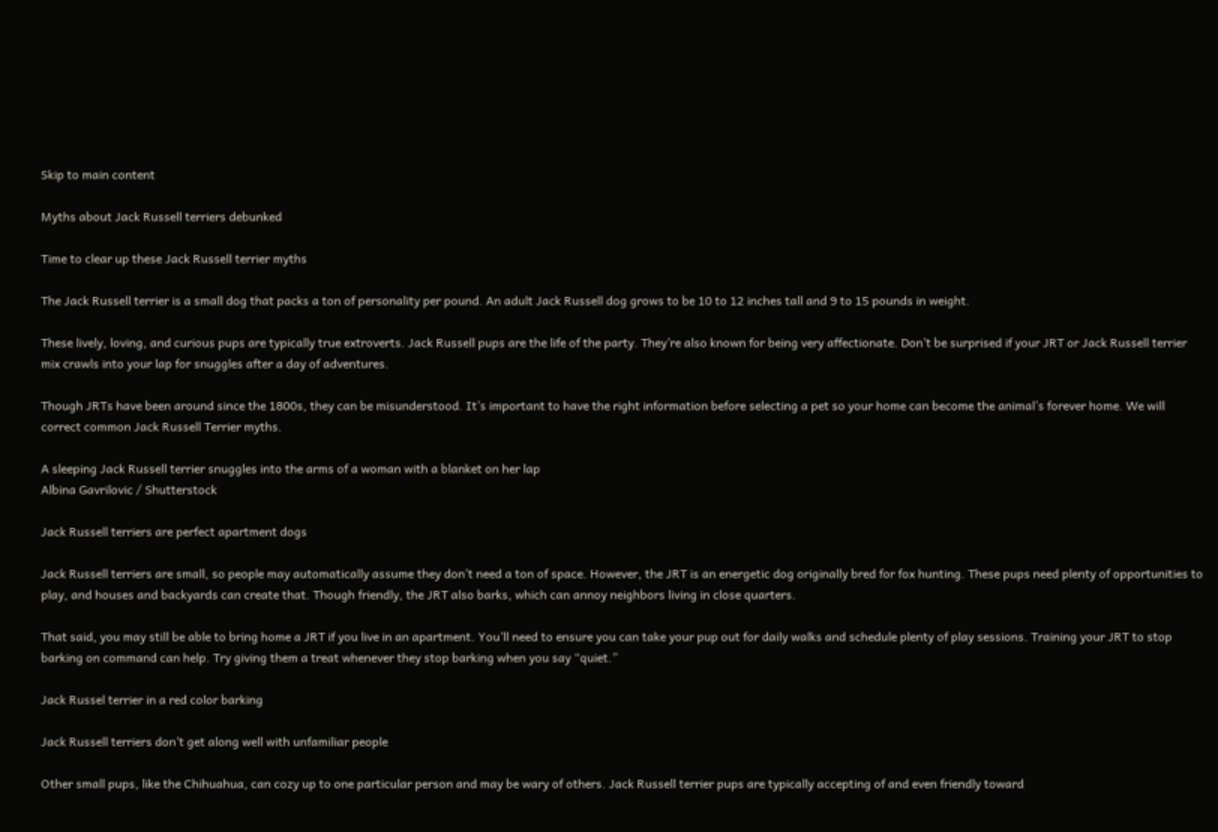Skip to main content

Myths about Jack Russell terriers debunked

Time to clear up these Jack Russell terrier myths

The Jack Russell terrier is a small dog that packs a ton of personality per pound. An adult Jack Russell dog grows to be 10 to 12 inches tall and 9 to 15 pounds in weight.

These lively, loving, and curious pups are typically true extroverts. Jack Russell pups are the life of the party. They’re also known for being very affectionate. Don’t be surprised if your JRT or Jack Russell terrier mix crawls into your lap for snuggles after a day of adventures.

Though JRTs have been around since the 1800s, they can be misunderstood. It’s important to have the right information before selecting a pet so your home can become the animal’s forever home. We will correct common Jack Russell Terrier myths.

A sleeping Jack Russell terrier snuggles into the arms of a woman with a blanket on her lap
Albina Gavrilovic / Shutterstock

Jack Russell terriers are perfect apartment dogs

Jack Russell terriers are small, so people may automatically assume they don’t need a ton of space. However, the JRT is an energetic dog originally bred for fox hunting. These pups need plenty of opportunities to play, and houses and backyards can create that. Though friendly, the JRT also barks, which can annoy neighbors living in close quarters.

That said, you may still be able to bring home a JRT if you live in an apartment. You’ll need to ensure you can take your pup out for daily walks and schedule plenty of play sessions. Training your JRT to stop barking on command can help. Try giving them a treat whenever they stop barking when you say “quiet.”

Jack Russel terrier in a red color barking

Jack Russell terriers don’t get along well with unfamiliar people

Other small pups, like the Chihuahua, can cozy up to one particular person and may be wary of others. Jack Russell terrier pups are typically accepting of and even friendly toward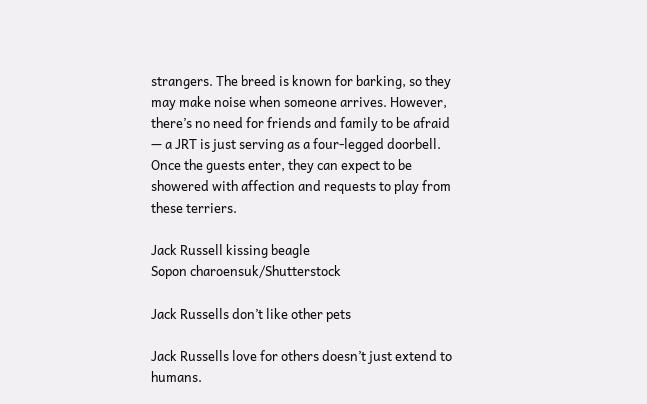strangers. The breed is known for barking, so they may make noise when someone arrives. However, there’s no need for friends and family to be afraid — a JRT is just serving as a four-legged doorbell. Once the guests enter, they can expect to be showered with affection and requests to play from these terriers.

Jack Russell kissing beagle
Sopon charoensuk/Shutterstock

Jack Russells don’t like other pets

Jack Russells love for others doesn’t just extend to humans.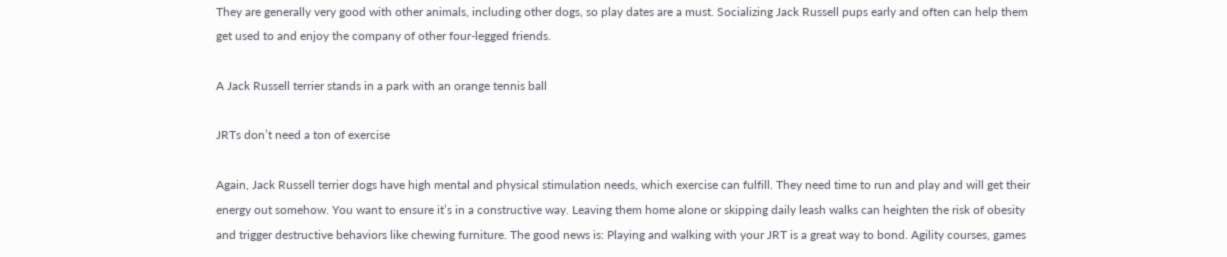They are generally very good with other animals, including other dogs, so play dates are a must. Socializing Jack Russell pups early and often can help them get used to and enjoy the company of other four-legged friends.

A Jack Russell terrier stands in a park with an orange tennis ball

JRTs don’t need a ton of exercise

Again, Jack Russell terrier dogs have high mental and physical stimulation needs, which exercise can fulfill. They need time to run and play and will get their energy out somehow. You want to ensure it’s in a constructive way. Leaving them home alone or skipping daily leash walks can heighten the risk of obesity and trigger destructive behaviors like chewing furniture. The good news is: Playing and walking with your JRT is a great way to bond. Agility courses, games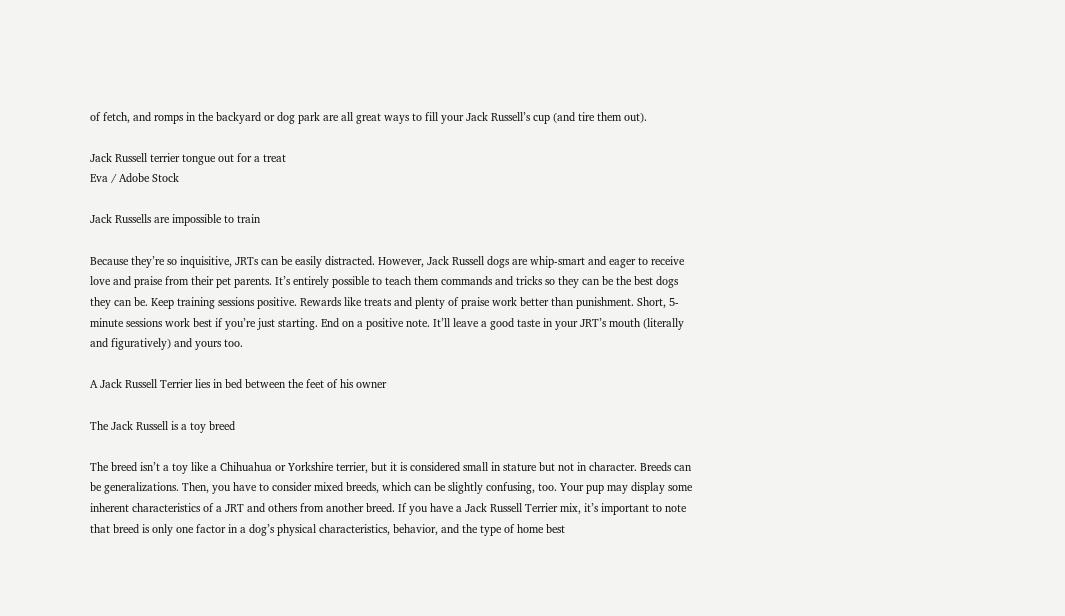of fetch, and romps in the backyard or dog park are all great ways to fill your Jack Russell’s cup (and tire them out).

Jack Russell terrier tongue out for a treat
Eva / Adobe Stock

Jack Russells are impossible to train

Because they’re so inquisitive, JRTs can be easily distracted. However, Jack Russell dogs are whip-smart and eager to receive love and praise from their pet parents. It’s entirely possible to teach them commands and tricks so they can be the best dogs they can be. Keep training sessions positive. Rewards like treats and plenty of praise work better than punishment. Short, 5-minute sessions work best if you’re just starting. End on a positive note. It’ll leave a good taste in your JRT’s mouth (literally and figuratively) and yours too.

A Jack Russell Terrier lies in bed between the feet of his owner

The Jack Russell is a toy breed

The breed isn’t a toy like a Chihuahua or Yorkshire terrier, but it is considered small in stature but not in character. Breeds can be generalizations. Then, you have to consider mixed breeds, which can be slightly confusing, too. Your pup may display some inherent characteristics of a JRT and others from another breed. If you have a Jack Russell Terrier mix, it’s important to note that breed is only one factor in a dog’s physical characteristics, behavior, and the type of home best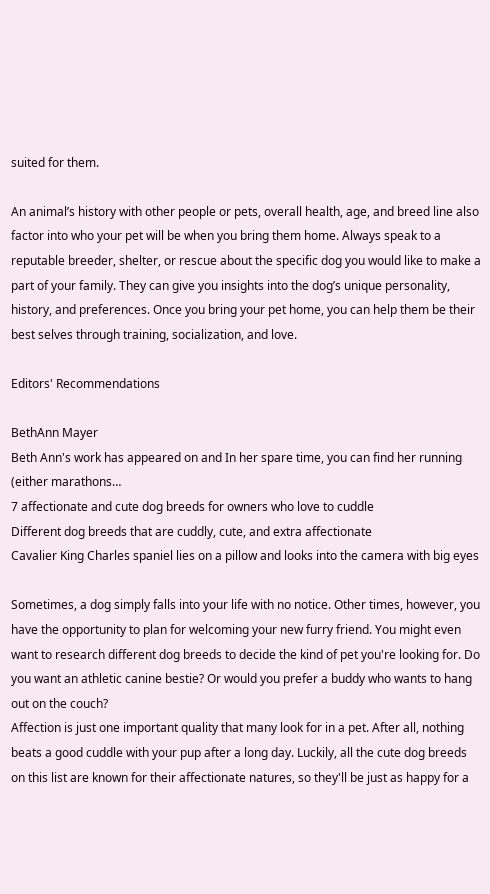suited for them.

An animal’s history with other people or pets, overall health, age, and breed line also factor into who your pet will be when you bring them home. Always speak to a reputable breeder, shelter, or rescue about the specific dog you would like to make a part of your family. They can give you insights into the dog’s unique personality, history, and preferences. Once you bring your pet home, you can help them be their best selves through training, socialization, and love.

Editors' Recommendations

BethAnn Mayer
Beth Ann's work has appeared on and In her spare time, you can find her running (either marathons…
7 affectionate and cute dog breeds for owners who love to cuddle
Different dog breeds that are cuddly, cute, and extra affectionate
Cavalier King Charles spaniel lies on a pillow and looks into the camera with big eyes

Sometimes, a dog simply falls into your life with no notice. Other times, however, you have the opportunity to plan for welcoming your new furry friend. You might even want to research different dog breeds to decide the kind of pet you're looking for. Do you want an athletic canine bestie? Or would you prefer a buddy who wants to hang out on the couch?
Affection is just one important quality that many look for in a pet. After all, nothing beats a good cuddle with your pup after a long day. Luckily, all the cute dog breeds on this list are known for their affectionate natures, so they'll be just as happy for a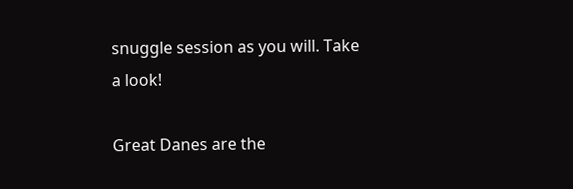snuggle session as you will. Take a look!

Great Danes are the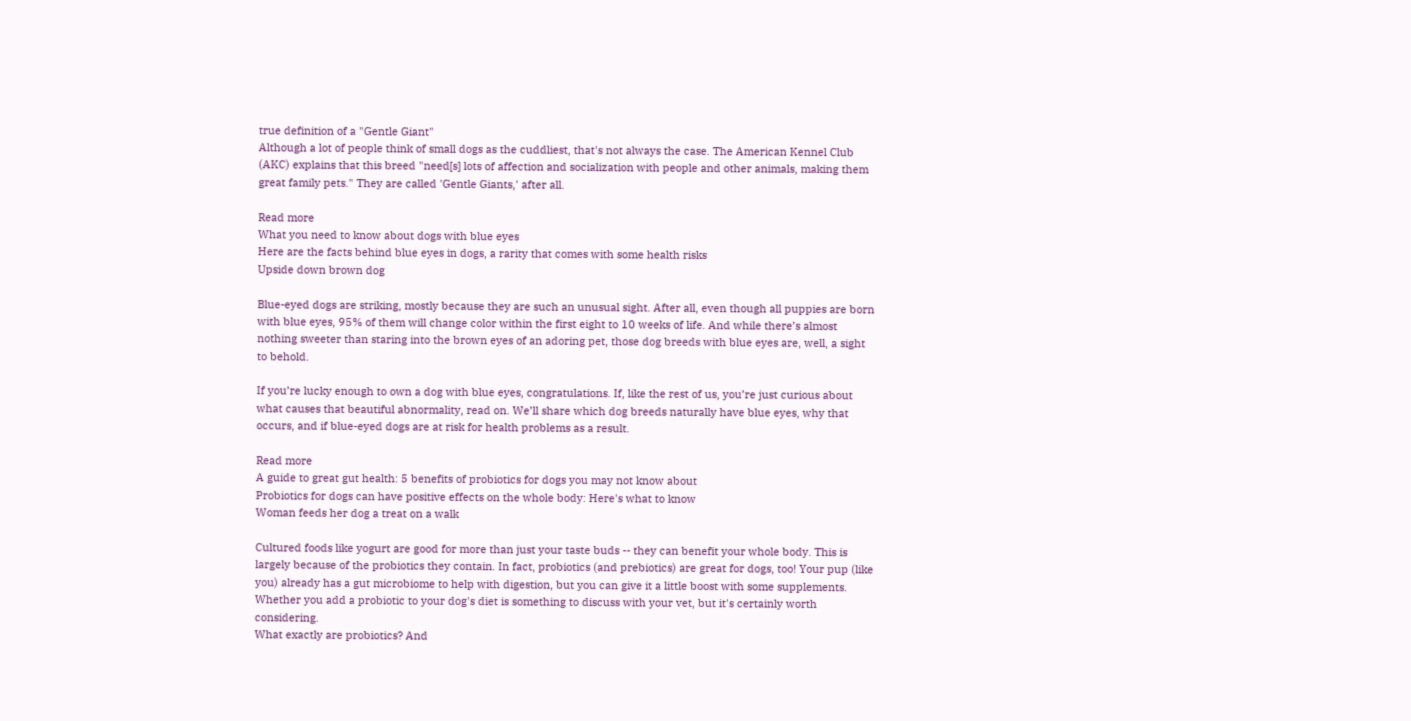true definition of a "Gentle Giant"
Although a lot of people think of small dogs as the cuddliest, that's not always the case. The American Kennel Club (AKC) explains that this breed "need[s] lots of affection and socialization with people and other animals, making them great family pets." They are called 'Gentle Giants,' after all.

Read more
What you need to know about dogs with blue eyes
Here are the facts behind blue eyes in dogs, a rarity that comes with some health risks
Upside down brown dog

Blue-eyed dogs are striking, mostly because they are such an unusual sight. After all, even though all puppies are born with blue eyes, 95% of them will change color within the first eight to 10 weeks of life. And while there’s almost nothing sweeter than staring into the brown eyes of an adoring pet, those dog breeds with blue eyes are, well, a sight to behold.

If you’re lucky enough to own a dog with blue eyes, congratulations. If, like the rest of us, you’re just curious about what causes that beautiful abnormality, read on. We’ll share which dog breeds naturally have blue eyes, why that occurs, and if blue-eyed dogs are at risk for health problems as a result.

Read more
A guide to great gut health: 5 benefits of probiotics for dogs you may not know about
Probiotics for dogs can have positive effects on the whole body: Here's what to know
Woman feeds her dog a treat on a walk

Cultured foods like yogurt are good for more than just your taste buds -- they can benefit your whole body. This is largely because of the probiotics they contain. In fact, probiotics (and prebiotics) are great for dogs, too! Your pup (like you) already has a gut microbiome to help with digestion, but you can give it a little boost with some supplements. Whether you add a probiotic to your dog's diet is something to discuss with your vet, but it's certainly worth considering.
What exactly are probiotics? And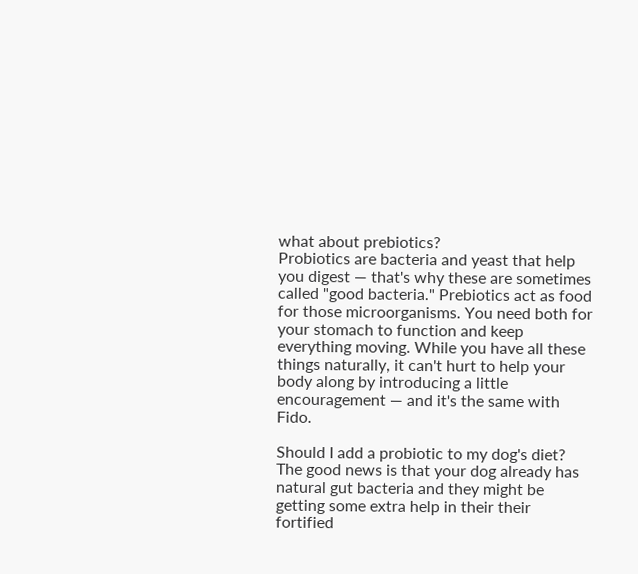what about prebiotics?
Probiotics are bacteria and yeast that help you digest — that's why these are sometimes called "good bacteria." Prebiotics act as food for those microorganisms. You need both for your stomach to function and keep everything moving. While you have all these things naturally, it can't hurt to help your body along by introducing a little encouragement — and it's the same with Fido.

Should I add a probiotic to my dog's diet?
The good news is that your dog already has natural gut bacteria and they might be getting some extra help in their their fortified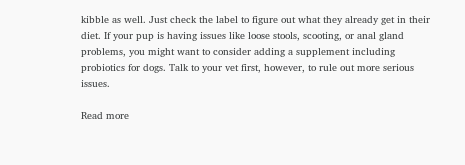kibble as well. Just check the label to figure out what they already get in their diet. If your pup is having issues like loose stools, scooting, or anal gland problems, you might want to consider adding a supplement including probiotics for dogs. Talk to your vet first, however, to rule out more serious issues.

Read more